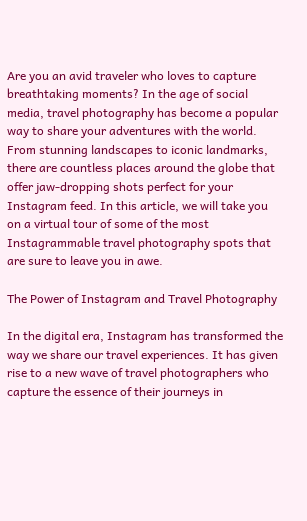Are you an avid traveler who loves to capture breathtaking moments? In the age of social media, travel photography has become a popular way to share your adventures with the world. From stunning landscapes to iconic landmarks, there are countless places around the globe that offer jaw-dropping shots perfect for your Instagram feed. In this article, we will take you on a virtual tour of some of the most Instagrammable travel photography spots that are sure to leave you in awe.

The Power of Instagram and Travel Photography

In the digital era, Instagram has transformed the way we share our travel experiences. It has given rise to a new wave of travel photographers who capture the essence of their journeys in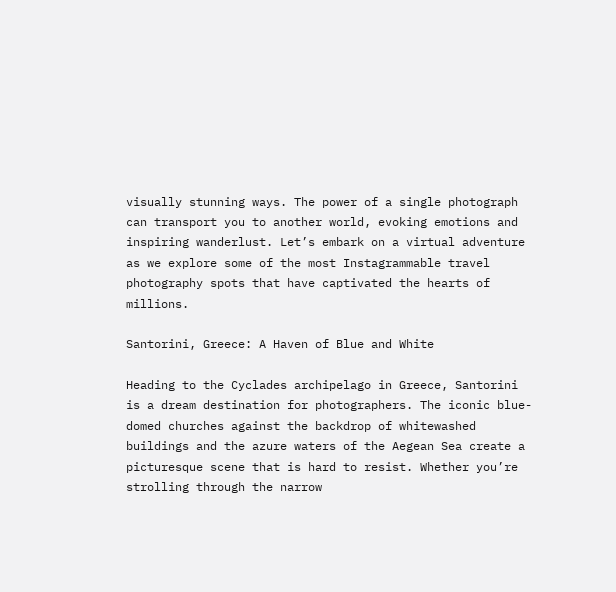visually stunning ways. The power of a single photograph can transport you to another world, evoking emotions and inspiring wanderlust. Let’s embark on a virtual adventure as we explore some of the most Instagrammable travel photography spots that have captivated the hearts of millions.

Santorini, Greece: A Haven of Blue and White

Heading to the Cyclades archipelago in Greece, Santorini is a dream destination for photographers. The iconic blue-domed churches against the backdrop of whitewashed buildings and the azure waters of the Aegean Sea create a picturesque scene that is hard to resist. Whether you’re strolling through the narrow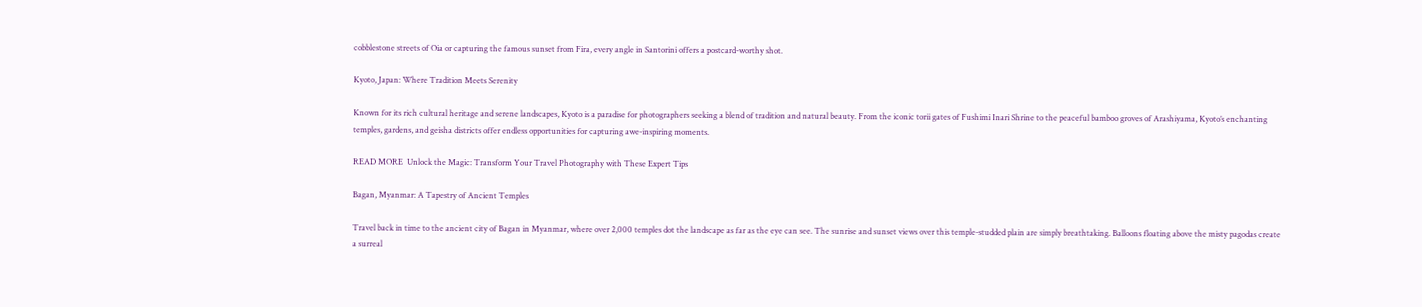cobblestone streets of Oia or capturing the famous sunset from Fira, every angle in Santorini offers a postcard-worthy shot.

Kyoto, Japan: Where Tradition Meets Serenity

Known for its rich cultural heritage and serene landscapes, Kyoto is a paradise for photographers seeking a blend of tradition and natural beauty. From the iconic torii gates of Fushimi Inari Shrine to the peaceful bamboo groves of Arashiyama, Kyoto’s enchanting temples, gardens, and geisha districts offer endless opportunities for capturing awe-inspiring moments.

READ MORE  Unlock the Magic: Transform Your Travel Photography with These Expert Tips

Bagan, Myanmar: A Tapestry of Ancient Temples

Travel back in time to the ancient city of Bagan in Myanmar, where over 2,000 temples dot the landscape as far as the eye can see. The sunrise and sunset views over this temple-studded plain are simply breathtaking. Balloons floating above the misty pagodas create a surreal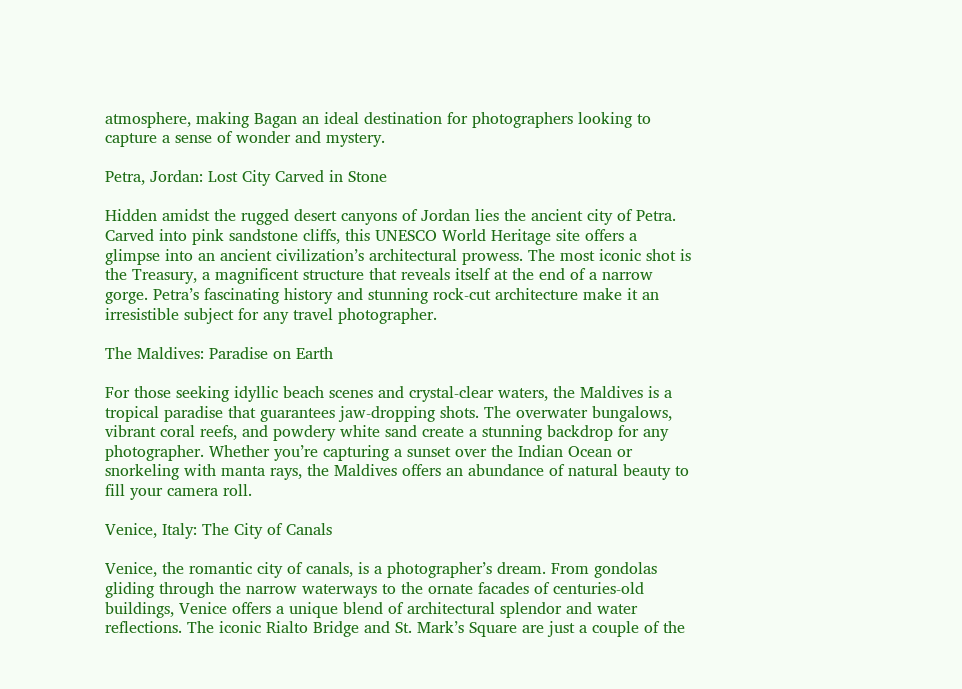atmosphere, making Bagan an ideal destination for photographers looking to capture a sense of wonder and mystery.

Petra, Jordan: Lost City Carved in Stone

Hidden amidst the rugged desert canyons of Jordan lies the ancient city of Petra. Carved into pink sandstone cliffs, this UNESCO World Heritage site offers a glimpse into an ancient civilization’s architectural prowess. The most iconic shot is the Treasury, a magnificent structure that reveals itself at the end of a narrow gorge. Petra’s fascinating history and stunning rock-cut architecture make it an irresistible subject for any travel photographer.

The Maldives: Paradise on Earth

For those seeking idyllic beach scenes and crystal-clear waters, the Maldives is a tropical paradise that guarantees jaw-dropping shots. The overwater bungalows, vibrant coral reefs, and powdery white sand create a stunning backdrop for any photographer. Whether you’re capturing a sunset over the Indian Ocean or snorkeling with manta rays, the Maldives offers an abundance of natural beauty to fill your camera roll.

Venice, Italy: The City of Canals

Venice, the romantic city of canals, is a photographer’s dream. From gondolas gliding through the narrow waterways to the ornate facades of centuries-old buildings, Venice offers a unique blend of architectural splendor and water reflections. The iconic Rialto Bridge and St. Mark’s Square are just a couple of the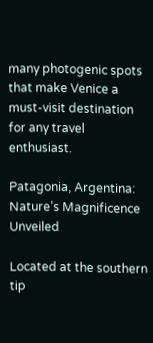many photogenic spots that make Venice a must-visit destination for any travel enthusiast.

Patagonia, Argentina: Nature’s Magnificence Unveiled

Located at the southern tip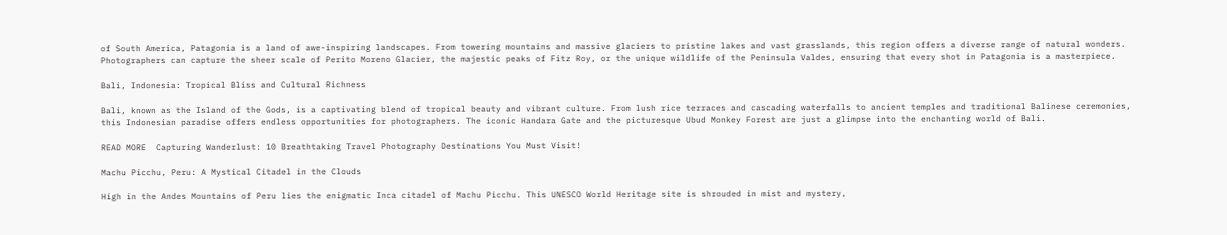of South America, Patagonia is a land of awe-inspiring landscapes. From towering mountains and massive glaciers to pristine lakes and vast grasslands, this region offers a diverse range of natural wonders. Photographers can capture the sheer scale of Perito Moreno Glacier, the majestic peaks of Fitz Roy, or the unique wildlife of the Peninsula Valdes, ensuring that every shot in Patagonia is a masterpiece.

Bali, Indonesia: Tropical Bliss and Cultural Richness

Bali, known as the Island of the Gods, is a captivating blend of tropical beauty and vibrant culture. From lush rice terraces and cascading waterfalls to ancient temples and traditional Balinese ceremonies, this Indonesian paradise offers endless opportunities for photographers. The iconic Handara Gate and the picturesque Ubud Monkey Forest are just a glimpse into the enchanting world of Bali.

READ MORE  Capturing Wanderlust: 10 Breathtaking Travel Photography Destinations You Must Visit!

Machu Picchu, Peru: A Mystical Citadel in the Clouds

High in the Andes Mountains of Peru lies the enigmatic Inca citadel of Machu Picchu. This UNESCO World Heritage site is shrouded in mist and mystery,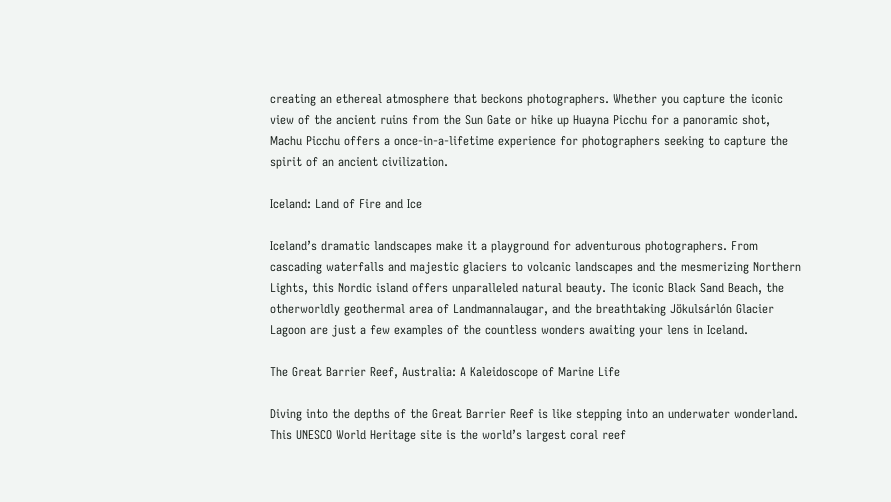creating an ethereal atmosphere that beckons photographers. Whether you capture the iconic view of the ancient ruins from the Sun Gate or hike up Huayna Picchu for a panoramic shot, Machu Picchu offers a once-in-a-lifetime experience for photographers seeking to capture the spirit of an ancient civilization.

Iceland: Land of Fire and Ice

Iceland’s dramatic landscapes make it a playground for adventurous photographers. From cascading waterfalls and majestic glaciers to volcanic landscapes and the mesmerizing Northern Lights, this Nordic island offers unparalleled natural beauty. The iconic Black Sand Beach, the otherworldly geothermal area of Landmannalaugar, and the breathtaking Jökulsárlón Glacier Lagoon are just a few examples of the countless wonders awaiting your lens in Iceland.

The Great Barrier Reef, Australia: A Kaleidoscope of Marine Life

Diving into the depths of the Great Barrier Reef is like stepping into an underwater wonderland. This UNESCO World Heritage site is the world’s largest coral reef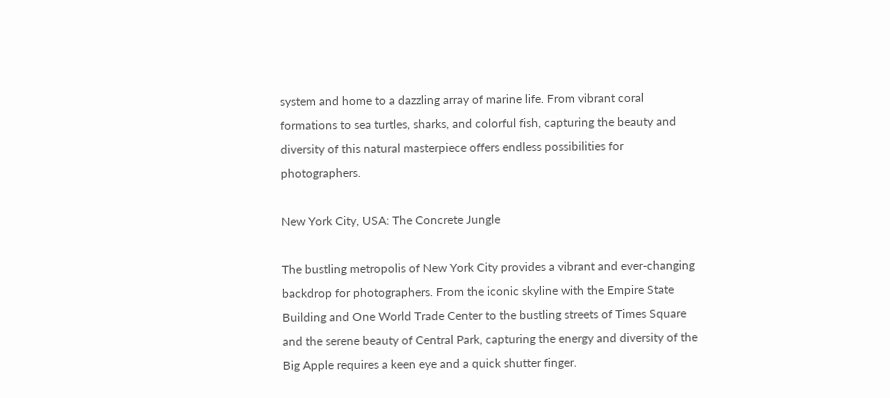system and home to a dazzling array of marine life. From vibrant coral formations to sea turtles, sharks, and colorful fish, capturing the beauty and diversity of this natural masterpiece offers endless possibilities for photographers.

New York City, USA: The Concrete Jungle

The bustling metropolis of New York City provides a vibrant and ever-changing backdrop for photographers. From the iconic skyline with the Empire State Building and One World Trade Center to the bustling streets of Times Square and the serene beauty of Central Park, capturing the energy and diversity of the Big Apple requires a keen eye and a quick shutter finger.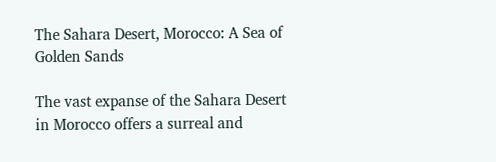The Sahara Desert, Morocco: A Sea of Golden Sands

The vast expanse of the Sahara Desert in Morocco offers a surreal and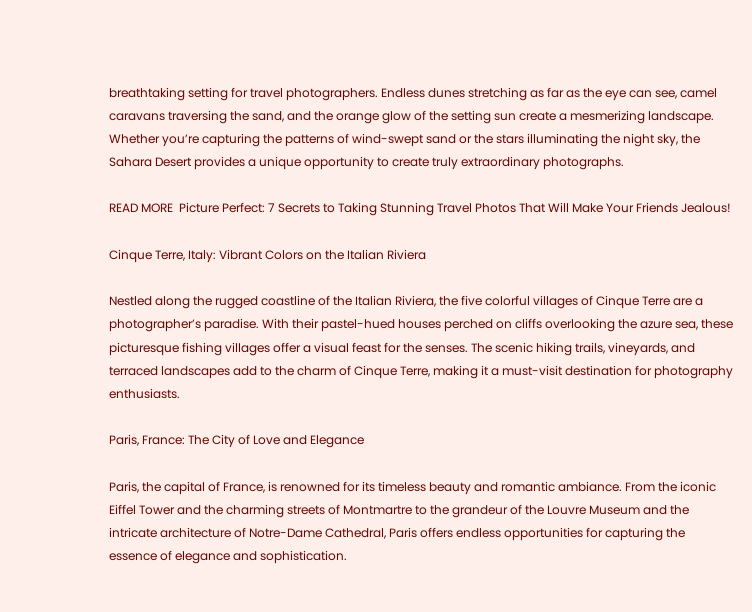breathtaking setting for travel photographers. Endless dunes stretching as far as the eye can see, camel caravans traversing the sand, and the orange glow of the setting sun create a mesmerizing landscape. Whether you’re capturing the patterns of wind-swept sand or the stars illuminating the night sky, the Sahara Desert provides a unique opportunity to create truly extraordinary photographs.

READ MORE  Picture Perfect: 7 Secrets to Taking Stunning Travel Photos That Will Make Your Friends Jealous!

Cinque Terre, Italy: Vibrant Colors on the Italian Riviera

Nestled along the rugged coastline of the Italian Riviera, the five colorful villages of Cinque Terre are a photographer’s paradise. With their pastel-hued houses perched on cliffs overlooking the azure sea, these picturesque fishing villages offer a visual feast for the senses. The scenic hiking trails, vineyards, and terraced landscapes add to the charm of Cinque Terre, making it a must-visit destination for photography enthusiasts.

Paris, France: The City of Love and Elegance

Paris, the capital of France, is renowned for its timeless beauty and romantic ambiance. From the iconic Eiffel Tower and the charming streets of Montmartre to the grandeur of the Louvre Museum and the intricate architecture of Notre-Dame Cathedral, Paris offers endless opportunities for capturing the essence of elegance and sophistication.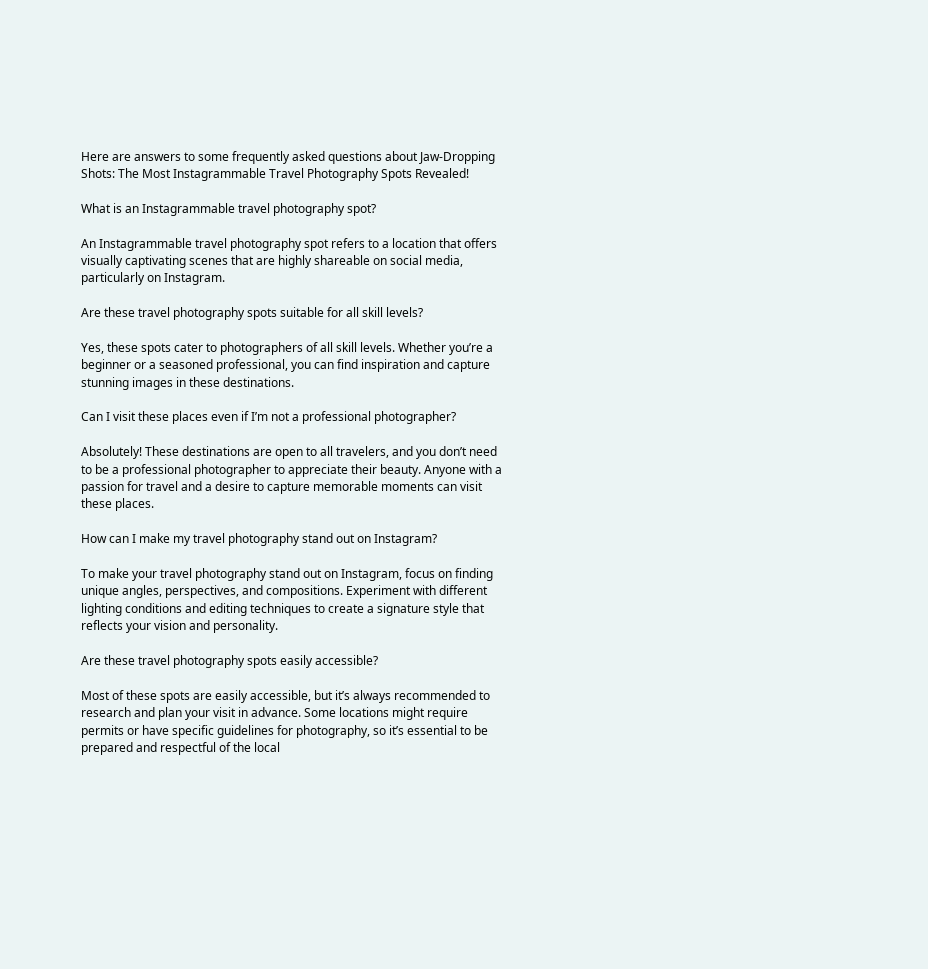Here are answers to some frequently asked questions about Jaw-Dropping Shots: The Most Instagrammable Travel Photography Spots Revealed!

What is an Instagrammable travel photography spot?

An Instagrammable travel photography spot refers to a location that offers visually captivating scenes that are highly shareable on social media, particularly on Instagram.

Are these travel photography spots suitable for all skill levels?

Yes, these spots cater to photographers of all skill levels. Whether you’re a beginner or a seasoned professional, you can find inspiration and capture stunning images in these destinations.

Can I visit these places even if I’m not a professional photographer?

Absolutely! These destinations are open to all travelers, and you don’t need to be a professional photographer to appreciate their beauty. Anyone with a passion for travel and a desire to capture memorable moments can visit these places.

How can I make my travel photography stand out on Instagram?

To make your travel photography stand out on Instagram, focus on finding unique angles, perspectives, and compositions. Experiment with different lighting conditions and editing techniques to create a signature style that reflects your vision and personality.

Are these travel photography spots easily accessible?

Most of these spots are easily accessible, but it’s always recommended to research and plan your visit in advance. Some locations might require permits or have specific guidelines for photography, so it’s essential to be prepared and respectful of the local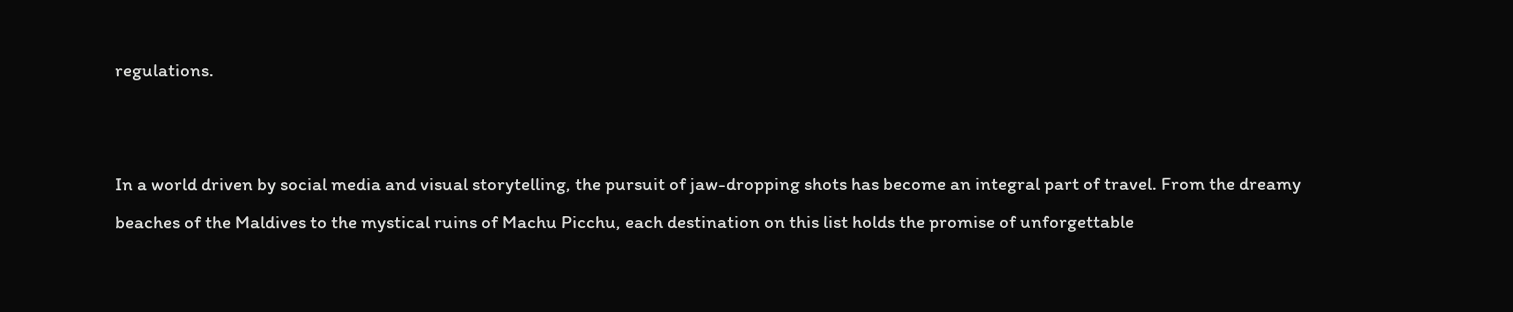regulations.


In a world driven by social media and visual storytelling, the pursuit of jaw-dropping shots has become an integral part of travel. From the dreamy beaches of the Maldives to the mystical ruins of Machu Picchu, each destination on this list holds the promise of unforgettable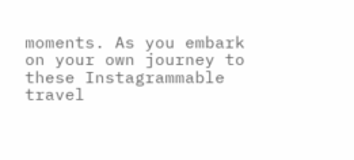moments. As you embark on your own journey to these Instagrammable travel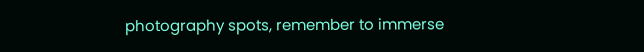photography spots, remember to immerse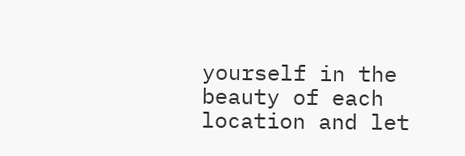yourself in the beauty of each location and let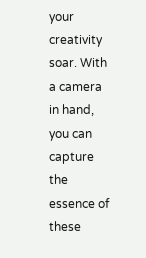your creativity soar. With a camera in hand, you can capture the essence of these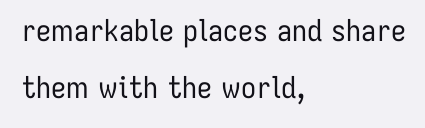remarkable places and share them with the world,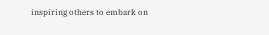inspiring others to embark on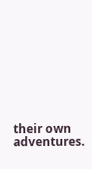their own adventures.